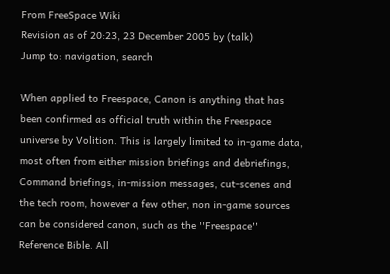From FreeSpace Wiki
Revision as of 20:23, 23 December 2005 by (talk)
Jump to: navigation, search

When applied to Freespace, Canon is anything that has been confirmed as official truth within the Freespace universe by Volition. This is largely limited to in-game data, most often from either mission briefings and debriefings, Command briefings, in-mission messages, cut-scenes and the tech room, however a few other, non in-game sources can be considered canon, such as the ''Freespace'' Reference Bible. All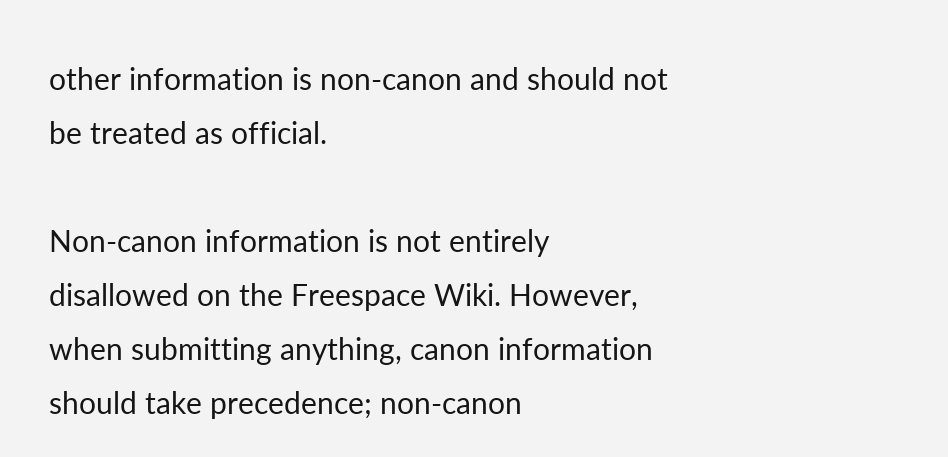other information is non-canon and should not be treated as official.

Non-canon information is not entirely disallowed on the Freespace Wiki. However, when submitting anything, canon information should take precedence; non-canon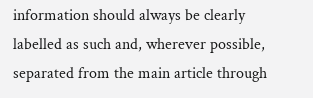information should always be clearly labelled as such and, wherever possible, separated from the main article through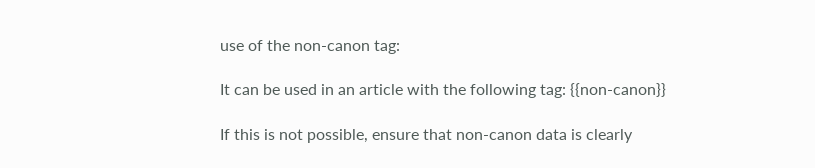use of the non-canon tag:

It can be used in an article with the following tag: {{non-canon}}

If this is not possible, ensure that non-canon data is clearly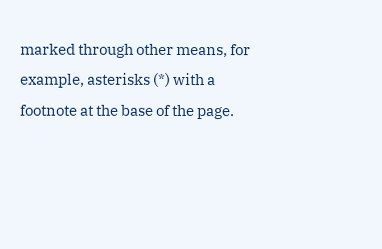marked through other means, for example, asterisks (*) with a footnote at the base of the page.